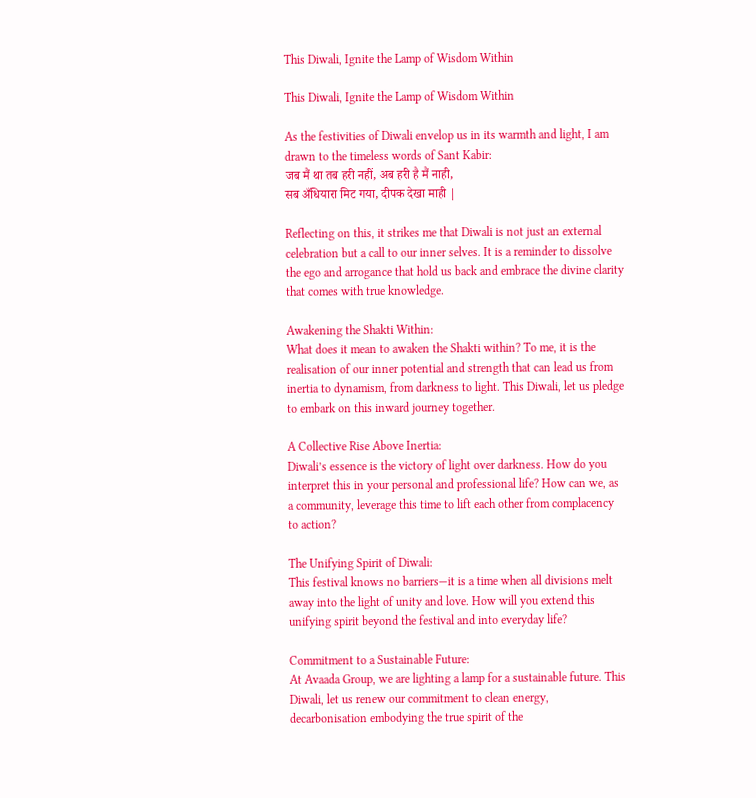This Diwali, Ignite the Lamp of Wisdom Within

This Diwali, Ignite the Lamp of Wisdom Within

As the festivities of Diwali envelop us in its warmth and light, I am drawn to the timeless words of Sant Kabir:
जब मैं था तब हरी नहीं, अब हरी है मैं नाही,
सब अँधियारा मिट गया, दीपक देखा माही |

Reflecting on this, it strikes me that Diwali is not just an external celebration but a call to our inner selves. It is a reminder to dissolve the ego and arrogance that hold us back and embrace the divine clarity that comes with true knowledge.

Awakening the Shakti Within:
What does it mean to awaken the Shakti within? To me, it is the realisation of our inner potential and strength that can lead us from inertia to dynamism, from darkness to light. This Diwali, let us pledge to embark on this inward journey together.

A Collective Rise Above Inertia:
Diwali’s essence is the victory of light over darkness. How do you interpret this in your personal and professional life? How can we, as a community, leverage this time to lift each other from complacency to action?

The Unifying Spirit of Diwali:
This festival knows no barriers—it is a time when all divisions melt away into the light of unity and love. How will you extend this unifying spirit beyond the festival and into everyday life?

Commitment to a Sustainable Future:
At Avaada Group, we are lighting a lamp for a sustainable future. This Diwali, let us renew our commitment to clean energy, decarbonisation embodying the true spirit of the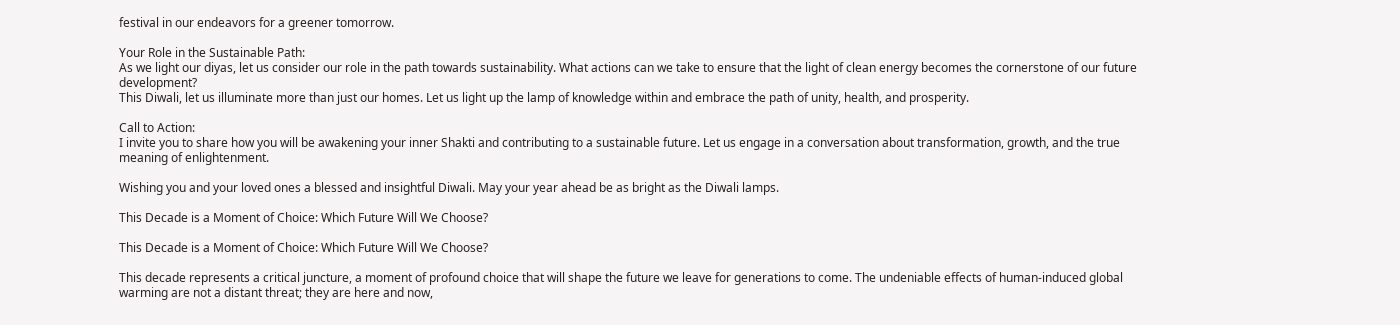festival in our endeavors for a greener tomorrow.

Your Role in the Sustainable Path:
As we light our diyas, let us consider our role in the path towards sustainability. What actions can we take to ensure that the light of clean energy becomes the cornerstone of our future development?
This Diwali, let us illuminate more than just our homes. Let us light up the lamp of knowledge within and embrace the path of unity, health, and prosperity.

Call to Action:
I invite you to share how you will be awakening your inner Shakti and contributing to a sustainable future. Let us engage in a conversation about transformation, growth, and the true meaning of enlightenment.

Wishing you and your loved ones a blessed and insightful Diwali. May your year ahead be as bright as the Diwali lamps.

This Decade is a Moment of Choice: Which Future Will We Choose?

This Decade is a Moment of Choice: Which Future Will We Choose?

This decade represents a critical juncture, a moment of profound choice that will shape the future we leave for generations to come. The undeniable effects of human-induced global warming are not a distant threat; they are here and now,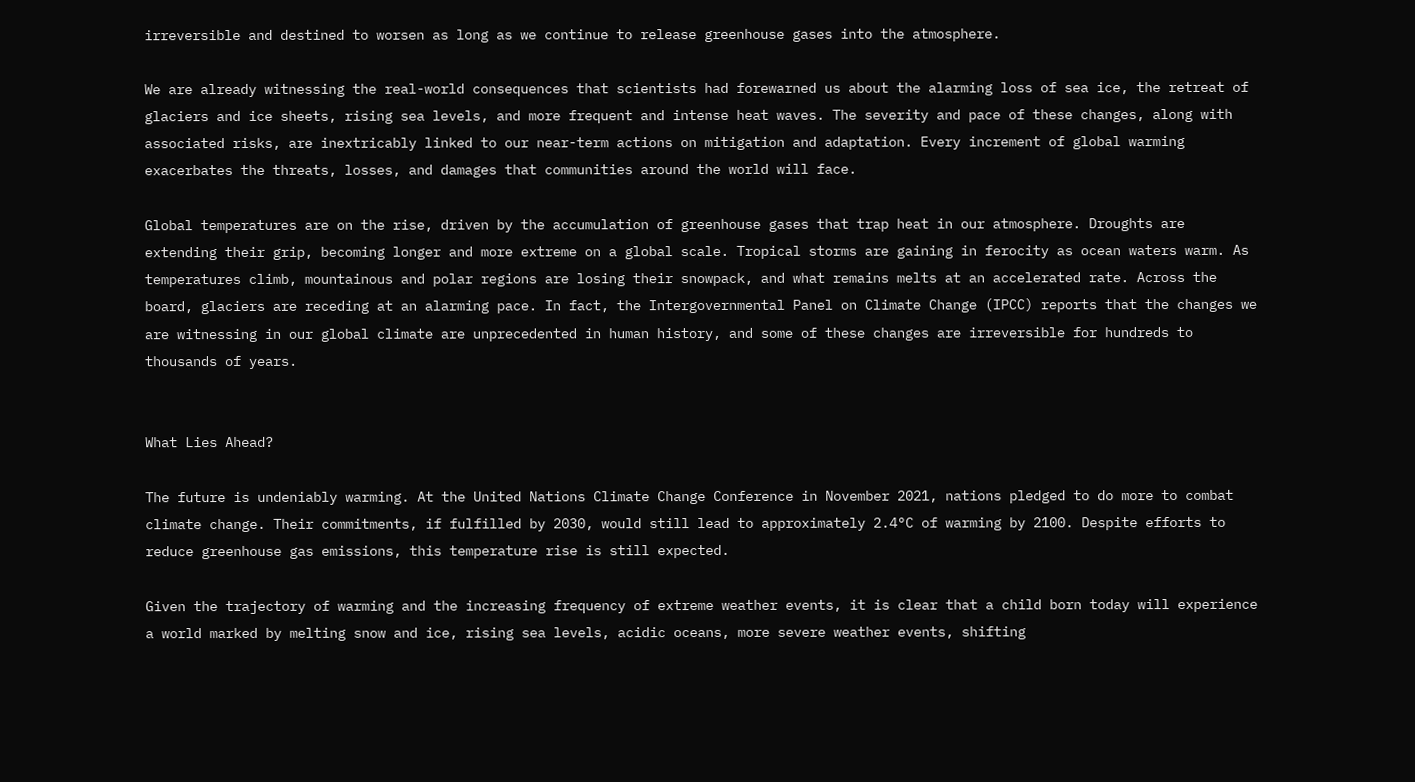irreversible and destined to worsen as long as we continue to release greenhouse gases into the atmosphere.

We are already witnessing the real-world consequences that scientists had forewarned us about the alarming loss of sea ice, the retreat of glaciers and ice sheets, rising sea levels, and more frequent and intense heat waves. The severity and pace of these changes, along with associated risks, are inextricably linked to our near-term actions on mitigation and adaptation. Every increment of global warming exacerbates the threats, losses, and damages that communities around the world will face.

Global temperatures are on the rise, driven by the accumulation of greenhouse gases that trap heat in our atmosphere. Droughts are extending their grip, becoming longer and more extreme on a global scale. Tropical storms are gaining in ferocity as ocean waters warm. As temperatures climb, mountainous and polar regions are losing their snowpack, and what remains melts at an accelerated rate. Across the board, glaciers are receding at an alarming pace. In fact, the Intergovernmental Panel on Climate Change (IPCC) reports that the changes we are witnessing in our global climate are unprecedented in human history, and some of these changes are irreversible for hundreds to thousands of years.


What Lies Ahead?

The future is undeniably warming. At the United Nations Climate Change Conference in November 2021, nations pledged to do more to combat climate change. Their commitments, if fulfilled by 2030, would still lead to approximately 2.4°C of warming by 2100. Despite efforts to reduce greenhouse gas emissions, this temperature rise is still expected.

Given the trajectory of warming and the increasing frequency of extreme weather events, it is clear that a child born today will experience a world marked by melting snow and ice, rising sea levels, acidic oceans, more severe weather events, shifting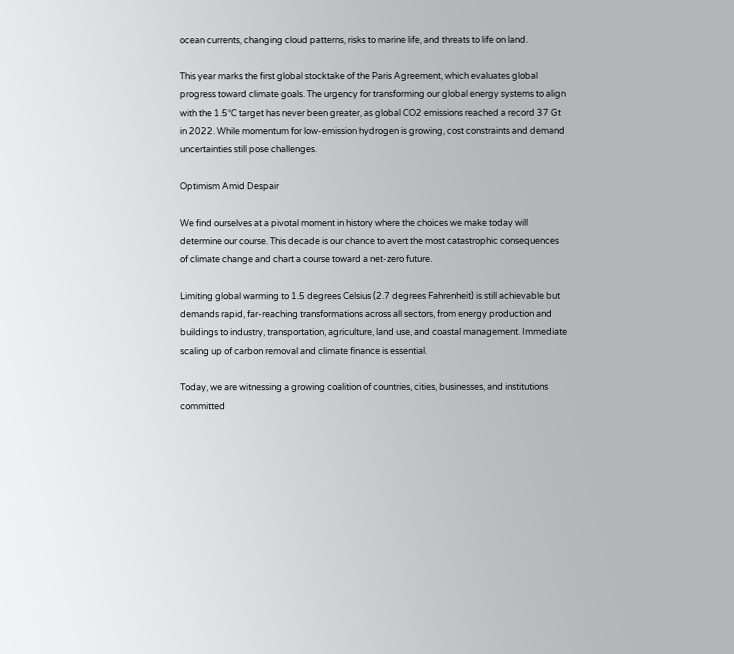ocean currents, changing cloud patterns, risks to marine life, and threats to life on land.

This year marks the first global stocktake of the Paris Agreement, which evaluates global progress toward climate goals. The urgency for transforming our global energy systems to align with the 1.5°C target has never been greater, as global CO2 emissions reached a record 37 Gt in 2022. While momentum for low-emission hydrogen is growing, cost constraints and demand uncertainties still pose challenges.

Optimism Amid Despair

We find ourselves at a pivotal moment in history where the choices we make today will determine our course. This decade is our chance to avert the most catastrophic consequences of climate change and chart a course toward a net-zero future.

Limiting global warming to 1.5 degrees Celsius (2.7 degrees Fahrenheit) is still achievable but demands rapid, far-reaching transformations across all sectors, from energy production and buildings to industry, transportation, agriculture, land use, and coastal management. Immediate scaling up of carbon removal and climate finance is essential.

Today, we are witnessing a growing coalition of countries, cities, businesses, and institutions committed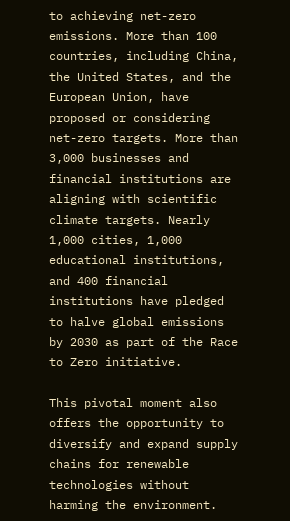to achieving net-zero emissions. More than 100 countries, including China, the United States, and the European Union, have proposed or considering net-zero targets. More than 3,000 businesses and financial institutions are aligning with scientific climate targets. Nearly 1,000 cities, 1,000 educational institutions, and 400 financial institutions have pledged to halve global emissions by 2030 as part of the Race to Zero initiative.

This pivotal moment also offers the opportunity to diversify and expand supply chains for renewable technologies without harming the environment.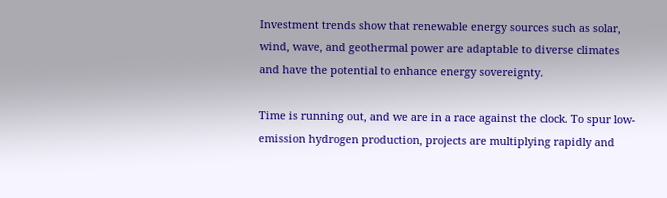Investment trends show that renewable energy sources such as solar, wind, wave, and geothermal power are adaptable to diverse climates and have the potential to enhance energy sovereignty.

Time is running out, and we are in a race against the clock. To spur low-emission hydrogen production, projects are multiplying rapidly and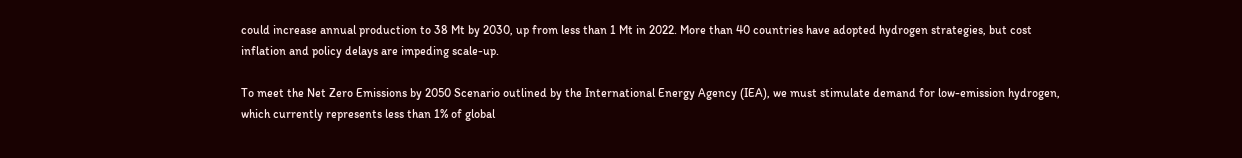could increase annual production to 38 Mt by 2030, up from less than 1 Mt in 2022. More than 40 countries have adopted hydrogen strategies, but cost inflation and policy delays are impeding scale-up.

To meet the Net Zero Emissions by 2050 Scenario outlined by the International Energy Agency (IEA), we must stimulate demand for low-emission hydrogen, which currently represents less than 1% of global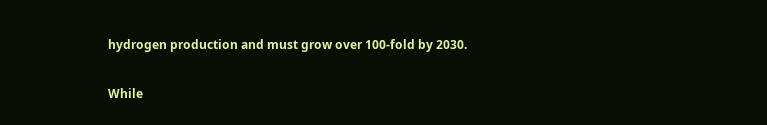hydrogen production and must grow over 100-fold by 2030.

While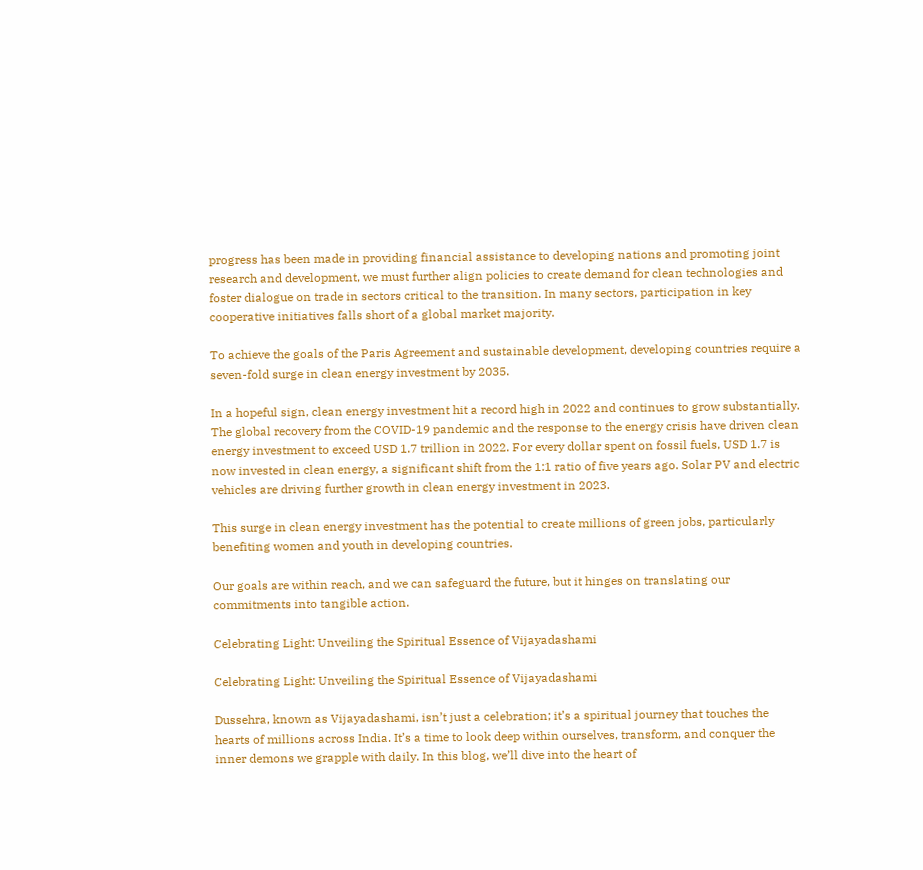progress has been made in providing financial assistance to developing nations and promoting joint research and development, we must further align policies to create demand for clean technologies and foster dialogue on trade in sectors critical to the transition. In many sectors, participation in key cooperative initiatives falls short of a global market majority.

To achieve the goals of the Paris Agreement and sustainable development, developing countries require a seven-fold surge in clean energy investment by 2035.

In a hopeful sign, clean energy investment hit a record high in 2022 and continues to grow substantially. The global recovery from the COVID-19 pandemic and the response to the energy crisis have driven clean energy investment to exceed USD 1.7 trillion in 2022. For every dollar spent on fossil fuels, USD 1.7 is now invested in clean energy, a significant shift from the 1:1 ratio of five years ago. Solar PV and electric vehicles are driving further growth in clean energy investment in 2023.

This surge in clean energy investment has the potential to create millions of green jobs, particularly benefiting women and youth in developing countries.

Our goals are within reach, and we can safeguard the future, but it hinges on translating our commitments into tangible action.

Celebrating Light: Unveiling the Spiritual Essence of Vijayadashami

Celebrating Light: Unveiling the Spiritual Essence of Vijayadashami

Dussehra, known as Vijayadashami, isn’t just a celebration; it’s a spiritual journey that touches the hearts of millions across India. It’s a time to look deep within ourselves, transform, and conquer the inner demons we grapple with daily. In this blog, we’ll dive into the heart of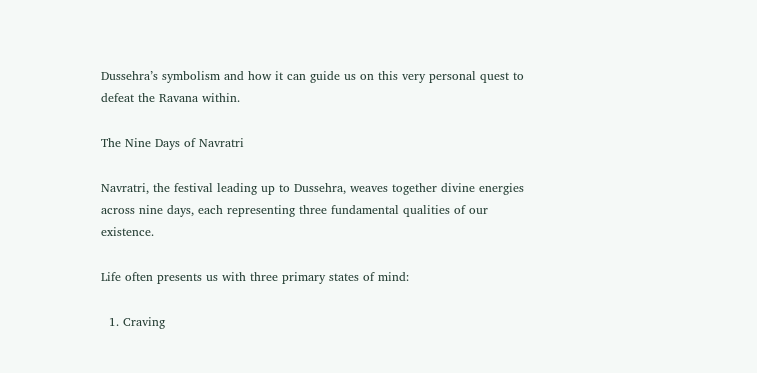Dussehra’s symbolism and how it can guide us on this very personal quest to defeat the Ravana within.

The Nine Days of Navratri

Navratri, the festival leading up to Dussehra, weaves together divine energies across nine days, each representing three fundamental qualities of our existence.

Life often presents us with three primary states of mind:

  1. Craving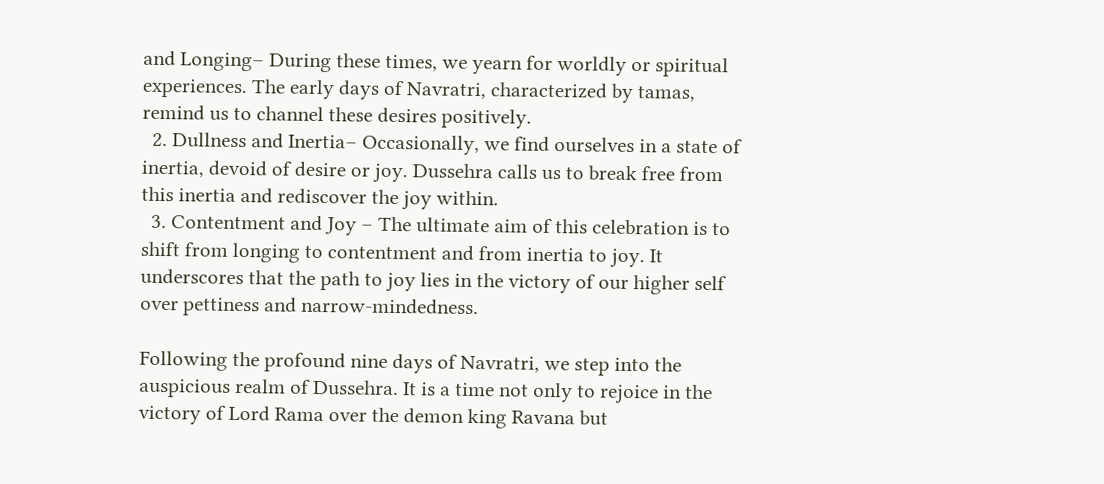and Longing– During these times, we yearn for worldly or spiritual experiences. The early days of Navratri, characterized by tamas, remind us to channel these desires positively.
  2. Dullness and Inertia– Occasionally, we find ourselves in a state of inertia, devoid of desire or joy. Dussehra calls us to break free from this inertia and rediscover the joy within.
  3. Contentment and Joy – The ultimate aim of this celebration is to shift from longing to contentment and from inertia to joy. It underscores that the path to joy lies in the victory of our higher self over pettiness and narrow-mindedness.

Following the profound nine days of Navratri, we step into the auspicious realm of Dussehra. It is a time not only to rejoice in the victory of Lord Rama over the demon king Ravana but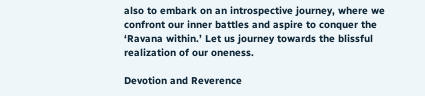also to embark on an introspective journey, where we confront our inner battles and aspire to conquer the ‘Ravana within.’ Let us journey towards the blissful realization of our oneness.

Devotion and Reverence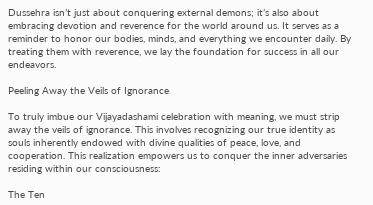Dussehra isn’t just about conquering external demons; it’s also about embracing devotion and reverence for the world around us. It serves as a reminder to honor our bodies, minds, and everything we encounter daily. By treating them with reverence, we lay the foundation for success in all our endeavors.

Peeling Away the Veils of Ignorance

To truly imbue our Vijayadashami celebration with meaning, we must strip away the veils of ignorance. This involves recognizing our true identity as souls inherently endowed with divine qualities of peace, love, and cooperation. This realization empowers us to conquer the inner adversaries residing within our consciousness:

The Ten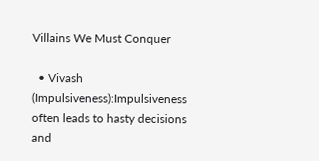Villains We Must Conquer

  • Vivash (Impulsiveness):Impulsiveness often leads to hasty decisions and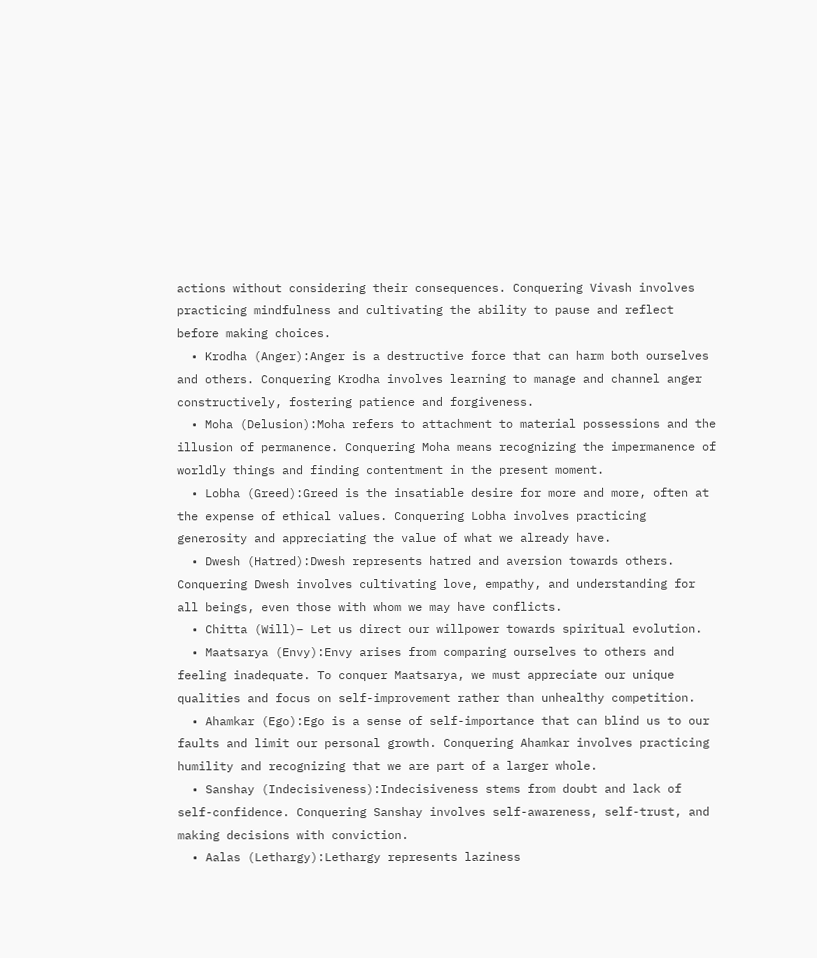actions without considering their consequences. Conquering Vivash involves practicing mindfulness and cultivating the ability to pause and reflect before making choices.
  • Krodha (Anger):Anger is a destructive force that can harm both ourselves and others. Conquering Krodha involves learning to manage and channel anger constructively, fostering patience and forgiveness.
  • Moha (Delusion):Moha refers to attachment to material possessions and the illusion of permanence. Conquering Moha means recognizing the impermanence of worldly things and finding contentment in the present moment.
  • Lobha (Greed):Greed is the insatiable desire for more and more, often at the expense of ethical values. Conquering Lobha involves practicing generosity and appreciating the value of what we already have.
  • Dwesh (Hatred):Dwesh represents hatred and aversion towards others. Conquering Dwesh involves cultivating love, empathy, and understanding for all beings, even those with whom we may have conflicts.
  • Chitta (Will)– Let us direct our willpower towards spiritual evolution.
  • Maatsarya (Envy):Envy arises from comparing ourselves to others and feeling inadequate. To conquer Maatsarya, we must appreciate our unique qualities and focus on self-improvement rather than unhealthy competition.
  • Ahamkar (Ego):Ego is a sense of self-importance that can blind us to our faults and limit our personal growth. Conquering Ahamkar involves practicing humility and recognizing that we are part of a larger whole.
  • Sanshay (Indecisiveness):Indecisiveness stems from doubt and lack of self-confidence. Conquering Sanshay involves self-awareness, self-trust, and making decisions with conviction.
  • Aalas (Lethargy):Lethargy represents laziness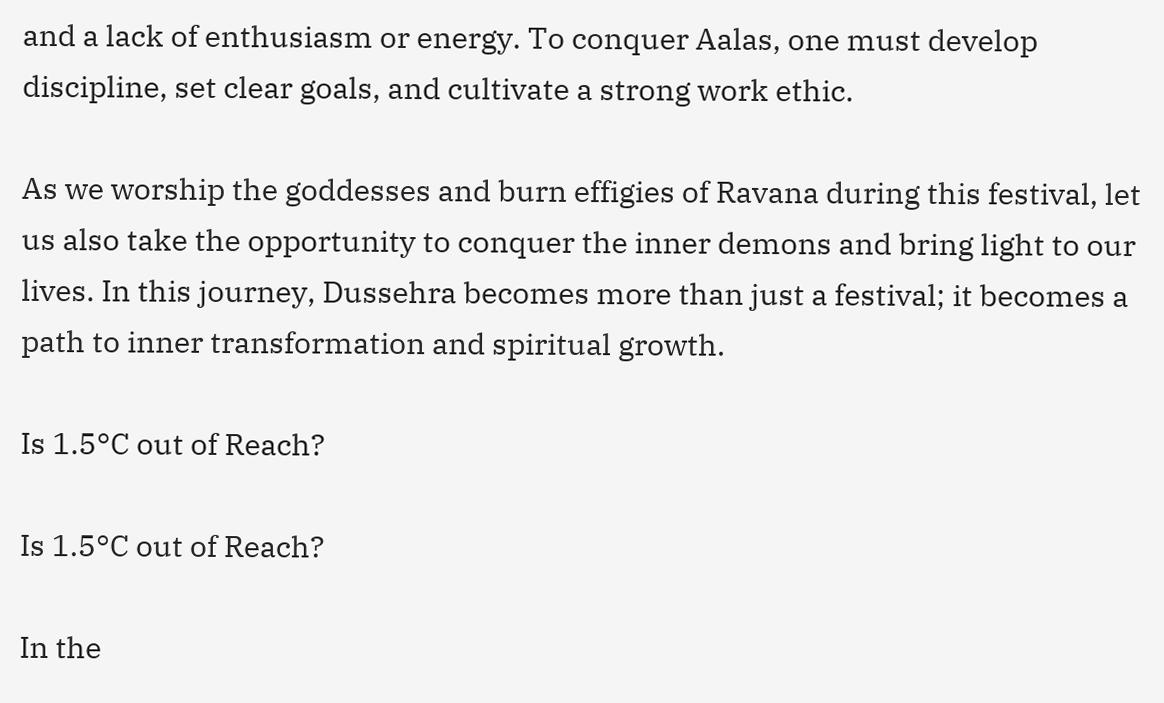and a lack of enthusiasm or energy. To conquer Aalas, one must develop discipline, set clear goals, and cultivate a strong work ethic.

As we worship the goddesses and burn effigies of Ravana during this festival, let us also take the opportunity to conquer the inner demons and bring light to our lives. In this journey, Dussehra becomes more than just a festival; it becomes a path to inner transformation and spiritual growth.

Is 1.5°C out of Reach?

Is 1.5°C out of Reach?

In the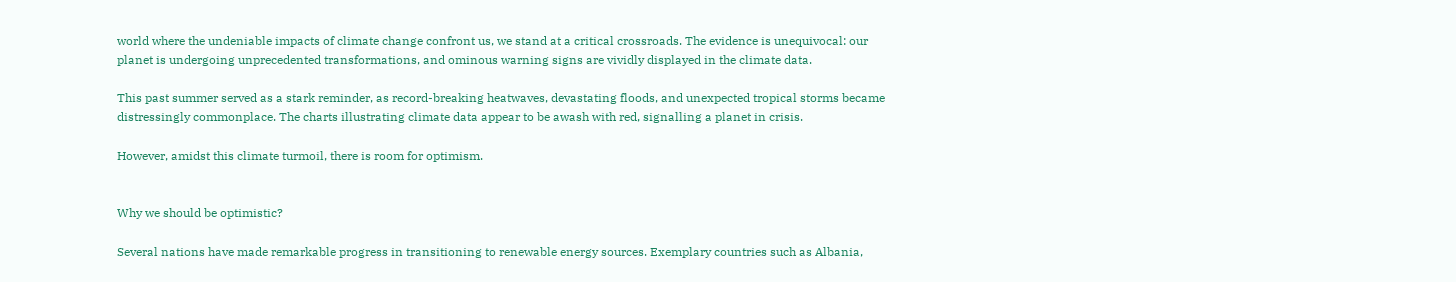world where the undeniable impacts of climate change confront us, we stand at a critical crossroads. The evidence is unequivocal: our planet is undergoing unprecedented transformations, and ominous warning signs are vividly displayed in the climate data.

This past summer served as a stark reminder, as record-breaking heatwaves, devastating floods, and unexpected tropical storms became distressingly commonplace. The charts illustrating climate data appear to be awash with red, signalling a planet in crisis.

However, amidst this climate turmoil, there is room for optimism.


Why we should be optimistic?

Several nations have made remarkable progress in transitioning to renewable energy sources. Exemplary countries such as Albania,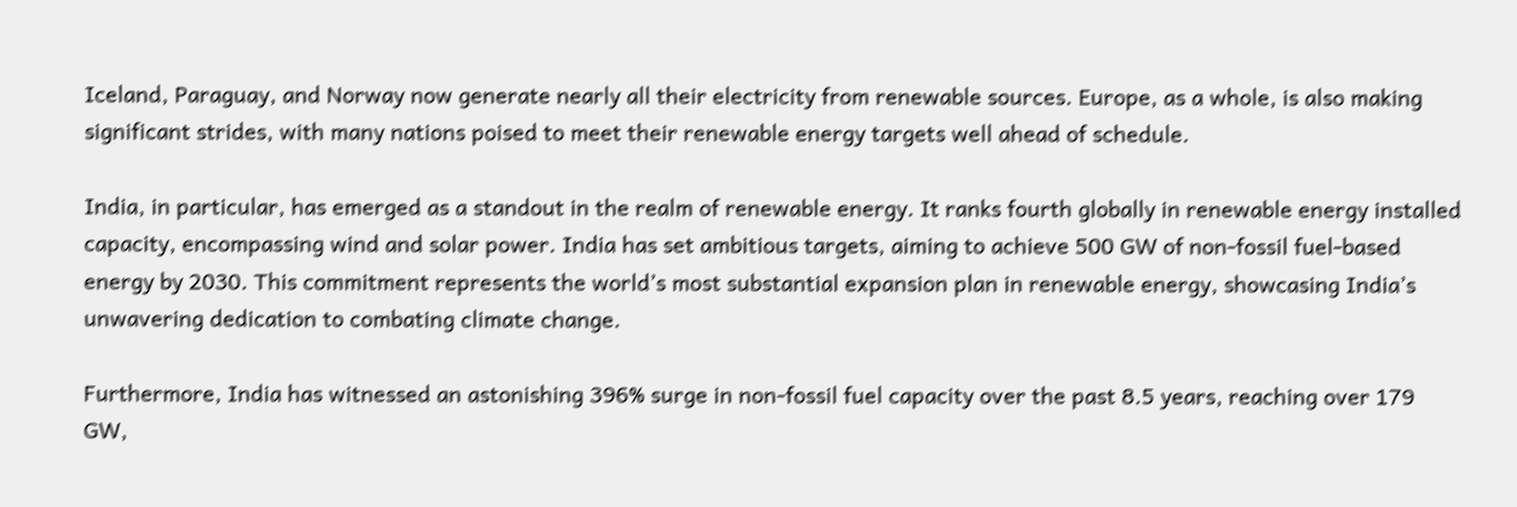Iceland, Paraguay, and Norway now generate nearly all their electricity from renewable sources. Europe, as a whole, is also making significant strides, with many nations poised to meet their renewable energy targets well ahead of schedule.

India, in particular, has emerged as a standout in the realm of renewable energy. It ranks fourth globally in renewable energy installed capacity, encompassing wind and solar power. India has set ambitious targets, aiming to achieve 500 GW of non-fossil fuel-based energy by 2030. This commitment represents the world’s most substantial expansion plan in renewable energy, showcasing India’s unwavering dedication to combating climate change.

Furthermore, India has witnessed an astonishing 396% surge in non-fossil fuel capacity over the past 8.5 years, reaching over 179 GW,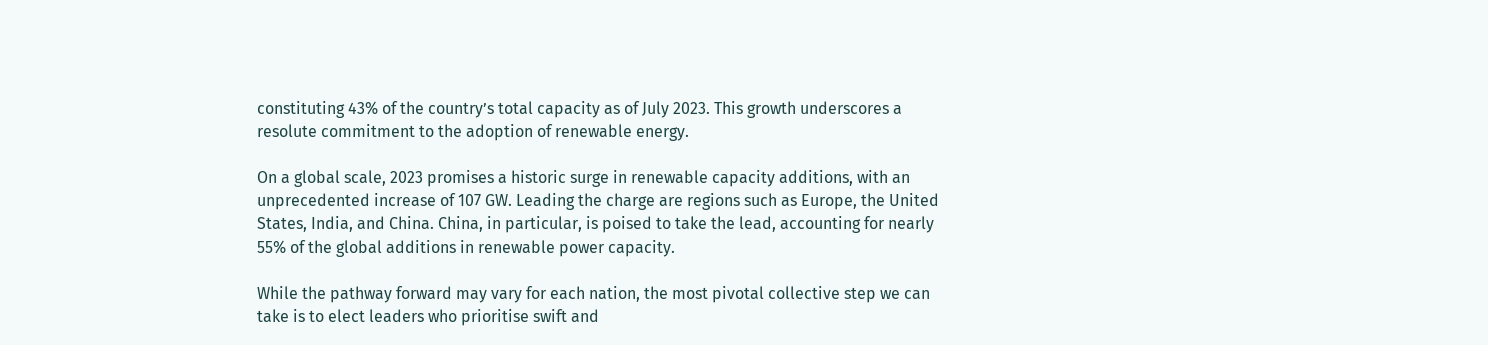constituting 43% of the country’s total capacity as of July 2023. This growth underscores a resolute commitment to the adoption of renewable energy.

On a global scale, 2023 promises a historic surge in renewable capacity additions, with an unprecedented increase of 107 GW. Leading the charge are regions such as Europe, the United States, India, and China. China, in particular, is poised to take the lead, accounting for nearly 55% of the global additions in renewable power capacity.

While the pathway forward may vary for each nation, the most pivotal collective step we can take is to elect leaders who prioritise swift and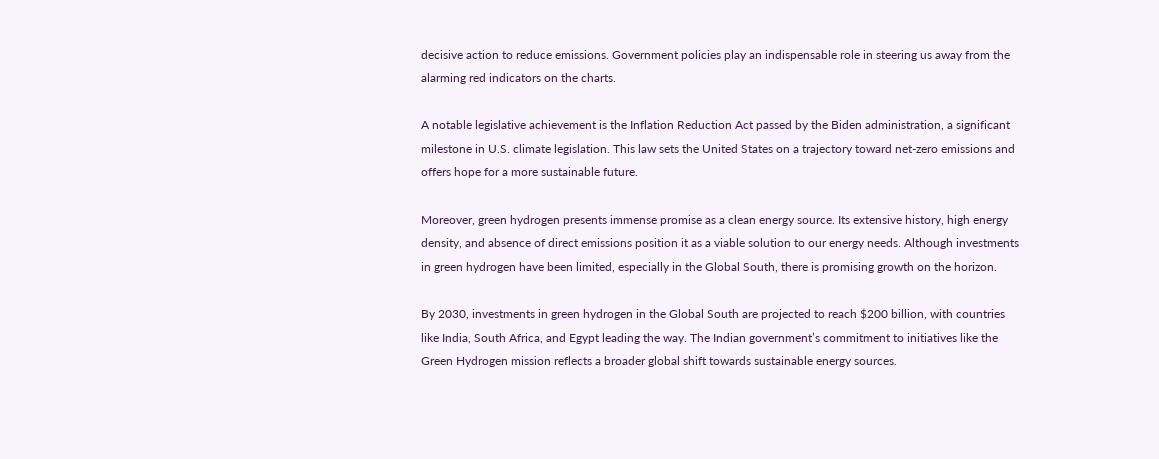decisive action to reduce emissions. Government policies play an indispensable role in steering us away from the alarming red indicators on the charts.

A notable legislative achievement is the Inflation Reduction Act passed by the Biden administration, a significant milestone in U.S. climate legislation. This law sets the United States on a trajectory toward net-zero emissions and offers hope for a more sustainable future.

Moreover, green hydrogen presents immense promise as a clean energy source. Its extensive history, high energy density, and absence of direct emissions position it as a viable solution to our energy needs. Although investments in green hydrogen have been limited, especially in the Global South, there is promising growth on the horizon.

By 2030, investments in green hydrogen in the Global South are projected to reach $200 billion, with countries like India, South Africa, and Egypt leading the way. The Indian government’s commitment to initiatives like the Green Hydrogen mission reflects a broader global shift towards sustainable energy sources.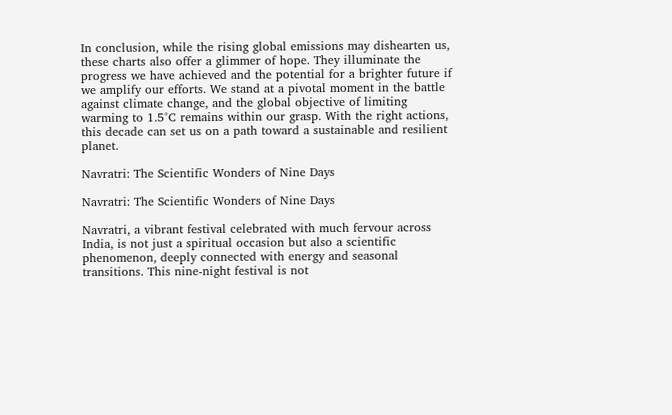In conclusion, while the rising global emissions may dishearten us, these charts also offer a glimmer of hope. They illuminate the progress we have achieved and the potential for a brighter future if we amplify our efforts. We stand at a pivotal moment in the battle against climate change, and the global objective of limiting warming to 1.5°C remains within our grasp. With the right actions, this decade can set us on a path toward a sustainable and resilient planet.

Navratri: The Scientific Wonders of Nine Days

Navratri: The Scientific Wonders of Nine Days

Navratri, a vibrant festival celebrated with much fervour across India, is not just a spiritual occasion but also a scientific phenomenon, deeply connected with energy and seasonal transitions. This nine-night festival is not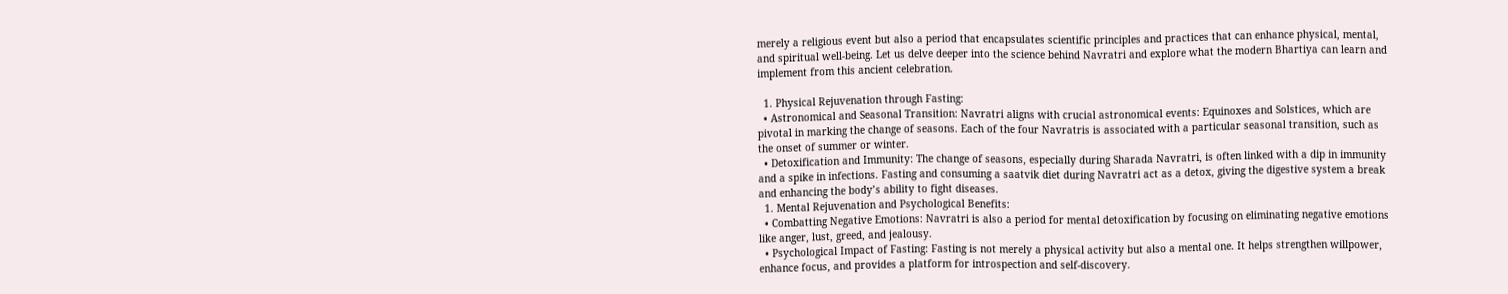merely a religious event but also a period that encapsulates scientific principles and practices that can enhance physical, mental, and spiritual well-being. Let us delve deeper into the science behind Navratri and explore what the modern Bhartiya can learn and implement from this ancient celebration.

  1. Physical Rejuvenation through Fasting:
  • Astronomical and Seasonal Transition: Navratri aligns with crucial astronomical events: Equinoxes and Solstices, which are pivotal in marking the change of seasons. Each of the four Navratris is associated with a particular seasonal transition, such as the onset of summer or winter.
  • Detoxification and Immunity: The change of seasons, especially during Sharada Navratri, is often linked with a dip in immunity and a spike in infections. Fasting and consuming a saatvik diet during Navratri act as a detox, giving the digestive system a break and enhancing the body’s ability to fight diseases.
  1. Mental Rejuvenation and Psychological Benefits:
  • Combatting Negative Emotions: Navratri is also a period for mental detoxification by focusing on eliminating negative emotions like anger, lust, greed, and jealousy.
  • Psychological Impact of Fasting: Fasting is not merely a physical activity but also a mental one. It helps strengthen willpower, enhance focus, and provides a platform for introspection and self-discovery.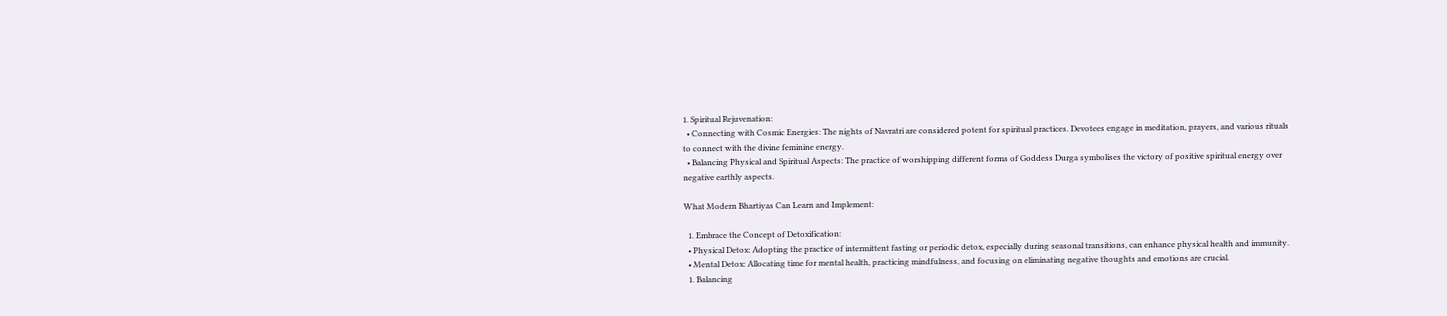1. Spiritual Rejuvenation:
  • Connecting with Cosmic Energies: The nights of Navratri are considered potent for spiritual practices. Devotees engage in meditation, prayers, and various rituals to connect with the divine feminine energy.
  • Balancing Physical and Spiritual Aspects: The practice of worshipping different forms of Goddess Durga symbolises the victory of positive spiritual energy over negative earthly aspects.

What Modern Bhartiyas Can Learn and Implement:

  1. Embrace the Concept of Detoxification:
  • Physical Detox: Adopting the practice of intermittent fasting or periodic detox, especially during seasonal transitions, can enhance physical health and immunity.
  • Mental Detox: Allocating time for mental health, practicing mindfulness, and focusing on eliminating negative thoughts and emotions are crucial.
  1. Balancing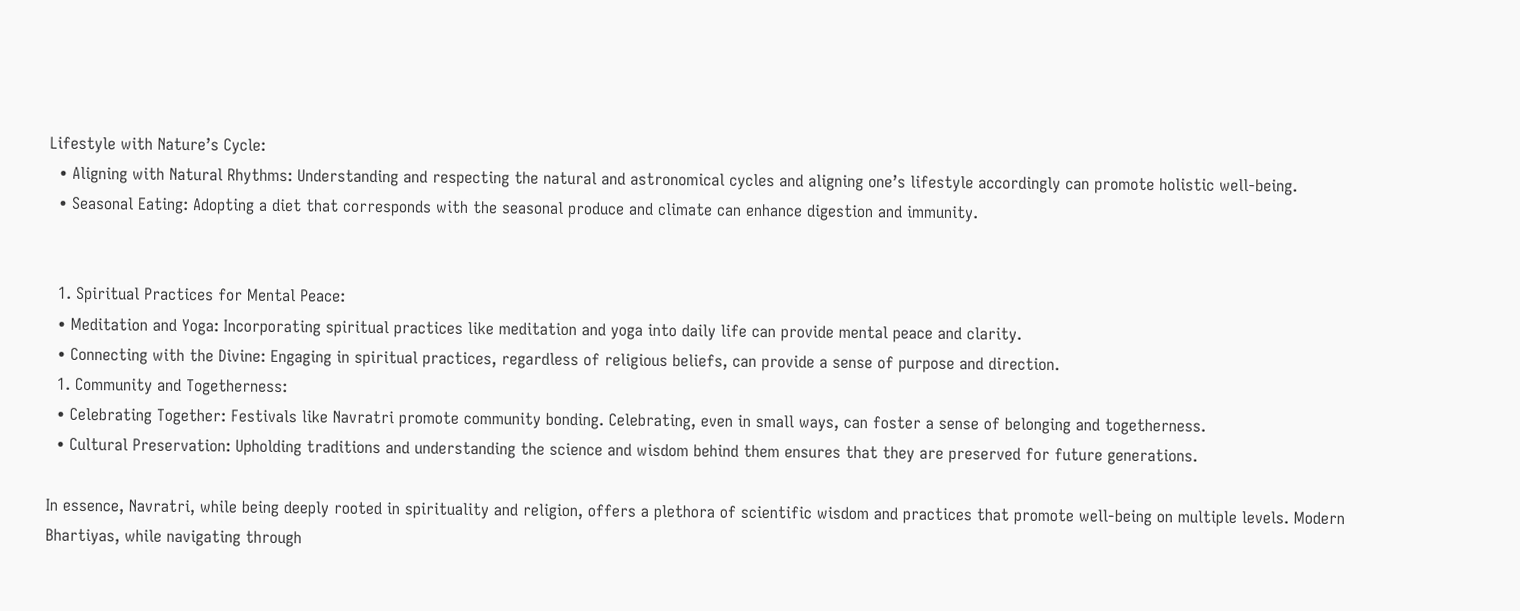Lifestyle with Nature’s Cycle:
  • Aligning with Natural Rhythms: Understanding and respecting the natural and astronomical cycles and aligning one’s lifestyle accordingly can promote holistic well-being.
  • Seasonal Eating: Adopting a diet that corresponds with the seasonal produce and climate can enhance digestion and immunity.


  1. Spiritual Practices for Mental Peace:
  • Meditation and Yoga: Incorporating spiritual practices like meditation and yoga into daily life can provide mental peace and clarity.
  • Connecting with the Divine: Engaging in spiritual practices, regardless of religious beliefs, can provide a sense of purpose and direction.
  1. Community and Togetherness:
  • Celebrating Together: Festivals like Navratri promote community bonding. Celebrating, even in small ways, can foster a sense of belonging and togetherness.
  • Cultural Preservation: Upholding traditions and understanding the science and wisdom behind them ensures that they are preserved for future generations.

In essence, Navratri, while being deeply rooted in spirituality and religion, offers a plethora of scientific wisdom and practices that promote well-being on multiple levels. Modern Bhartiyas, while navigating through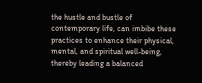the hustle and bustle of contemporary life, can imbibe these practices to enhance their physical, mental, and spiritual well-being, thereby leading a balanced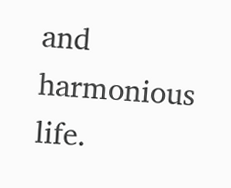and harmonious life.